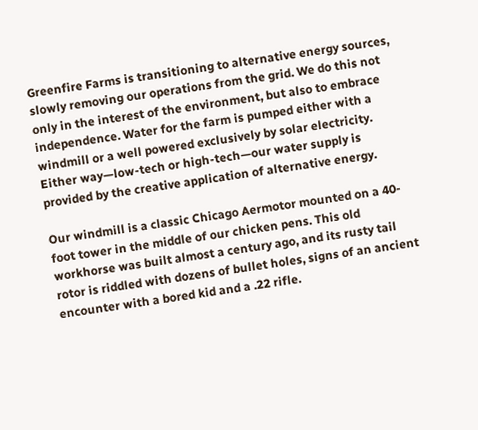Greenfire Farms is transitioning to alternative energy sources, slowly removing our operations from the grid. We do this not only in the interest of the environment, but also to embrace independence. Water for the farm is pumped either with a windmill or a well powered exclusively by solar electricity. Either way—low-tech or high-tech—our water supply is provided by the creative application of alternative energy.

Our windmill is a classic Chicago Aermotor mounted on a 40-foot tower in the middle of our chicken pens. This old workhorse was built almost a century ago, and its rusty tail rotor is riddled with dozens of bullet holes, signs of an ancient encounter with a bored kid and a .22 rifle.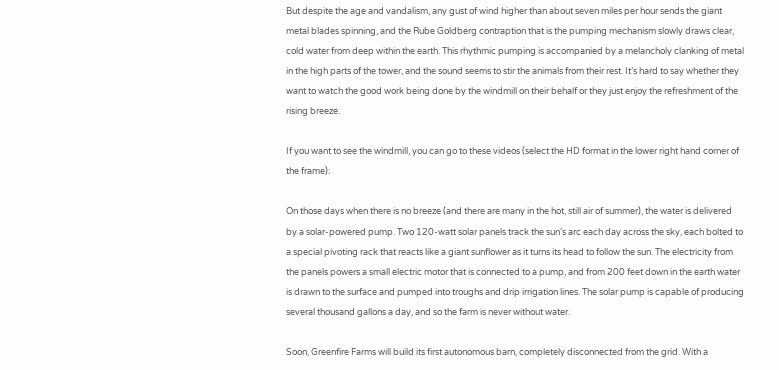But despite the age and vandalism, any gust of wind higher than about seven miles per hour sends the giant metal blades spinning, and the Rube Goldberg contraption that is the pumping mechanism slowly draws clear, cold water from deep within the earth. This rhythmic pumping is accompanied by a melancholy clanking of metal in the high parts of the tower, and the sound seems to stir the animals from their rest. It’s hard to say whether they want to watch the good work being done by the windmill on their behalf or they just enjoy the refreshment of the rising breeze.

If you want to see the windmill, you can go to these videos (select the HD format in the lower right hand corner of the frame):

On those days when there is no breeze (and there are many in the hot, still air of summer), the water is delivered by a solar-powered pump. Two 120-watt solar panels track the sun’s arc each day across the sky, each bolted to a special pivoting rack that reacts like a giant sunflower as it turns its head to follow the sun. The electricity from the panels powers a small electric motor that is connected to a pump, and from 200 feet down in the earth water is drawn to the surface and pumped into troughs and drip irrigation lines. The solar pump is capable of producing several thousand gallons a day, and so the farm is never without water.

Soon, Greenfire Farms will build its first autonomous barn, completely disconnected from the grid. With a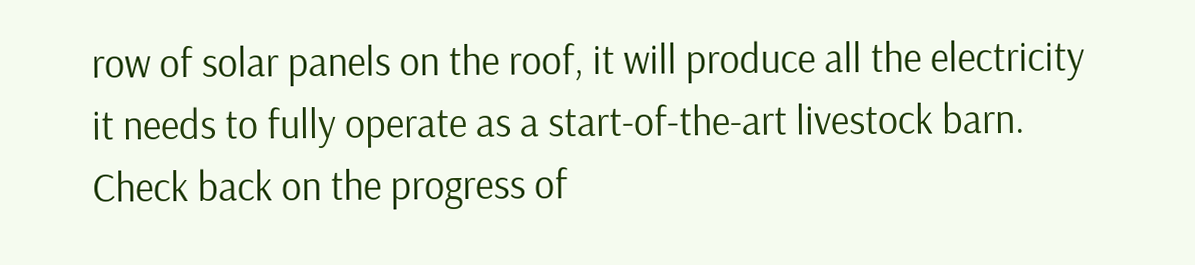row of solar panels on the roof, it will produce all the electricity it needs to fully operate as a start-of-the-art livestock barn. Check back on the progress of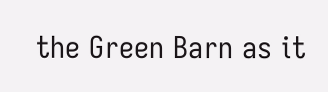the Green Barn as it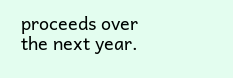proceeds over the next year.